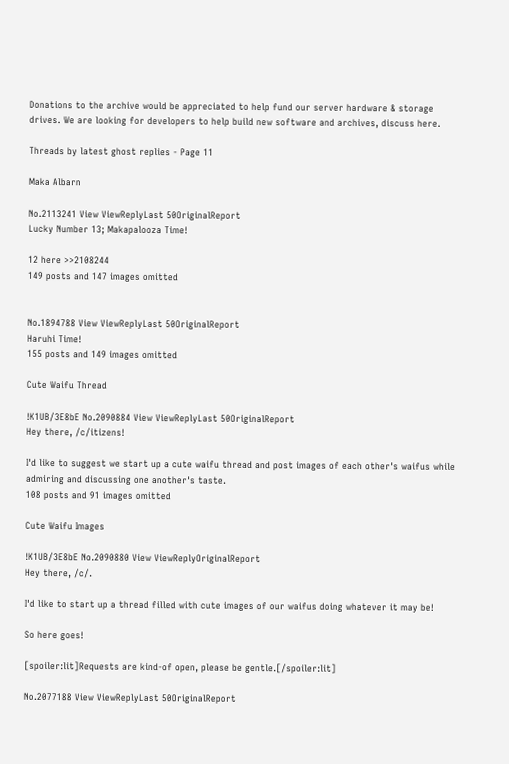Donations to the archive would be appreciated to help fund our server hardware & storage drives. We are looking for developers to help build new software and archives, discuss here.

Threads by latest ghost replies - Page 11

Maka Albarn

No.2113241 View ViewReplyLast 50OriginalReport
Lucky Number 13; Makapalooza Time!

12 here >>2108244
149 posts and 147 images omitted


No.1894788 View ViewReplyLast 50OriginalReport
Haruhi Time!
155 posts and 149 images omitted

Cute Waifu Thread

!K1UB/3E8bE No.2090884 View ViewReplyLast 50OriginalReport
Hey there, /c/itizens!

I'd like to suggest we start up a cute waifu thread and post images of each other's waifus while admiring and discussing one another's taste.
108 posts and 91 images omitted

Cute Waifu Images

!K1UB/3E8bE No.2090880 View ViewReplyOriginalReport
Hey there, /c/.

I'd like to start up a thread filled with cute images of our waifus doing whatever it may be!

So here goes!

[spoiler:lit]Requests are kind-of open, please be gentle.[/spoiler:lit]

No.2077188 View ViewReplyLast 50OriginalReport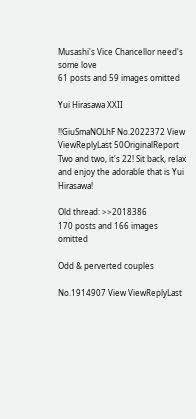Musashi's Vice Chancellor need's some love
61 posts and 59 images omitted

Yui Hirasawa XXII

!!GiuSmaNOLhF No.2022372 View ViewReplyLast 50OriginalReport
Two and two, it's 22! Sit back, relax and enjoy the adorable that is Yui Hirasawa!

Old thread: >>2018386
170 posts and 166 images omitted

Odd & perverted couples

No.1914907 View ViewReplyLast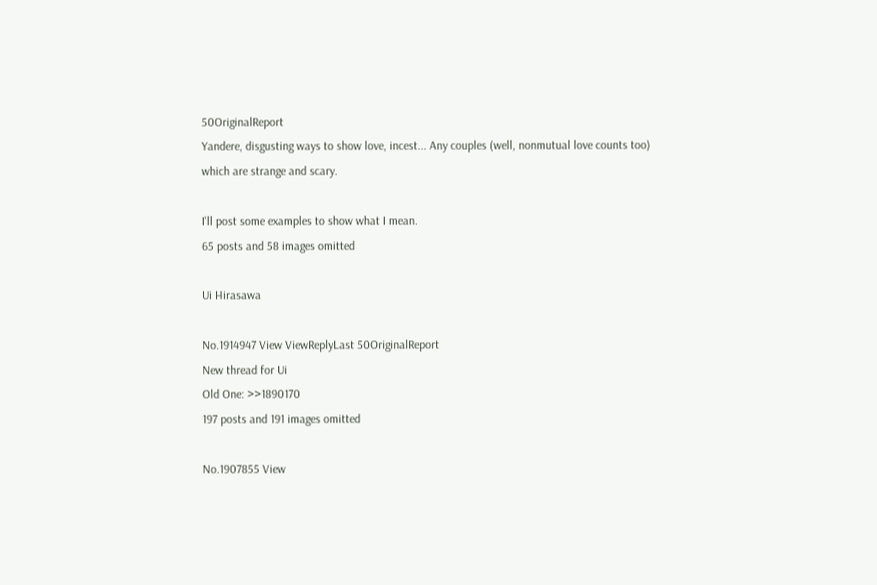50OriginalReport
Yandere, disgusting ways to show love, incest... Any couples (well, nonmutual love counts too) which are strange and scary.

I'll post some examples to show what I mean.
65 posts and 58 images omitted

Ui Hirasawa

No.1914947 View ViewReplyLast 50OriginalReport
New thread for Ui
Old One: >>1890170
197 posts and 191 images omitted

No.1907855 View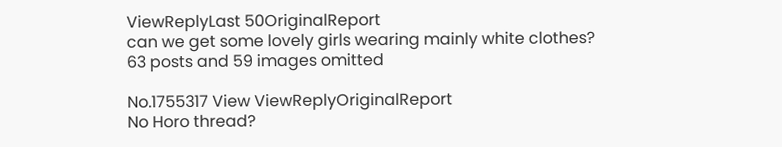ViewReplyLast 50OriginalReport
can we get some lovely girls wearing mainly white clothes?
63 posts and 59 images omitted

No.1755317 View ViewReplyOriginalReport
No Horo thread?